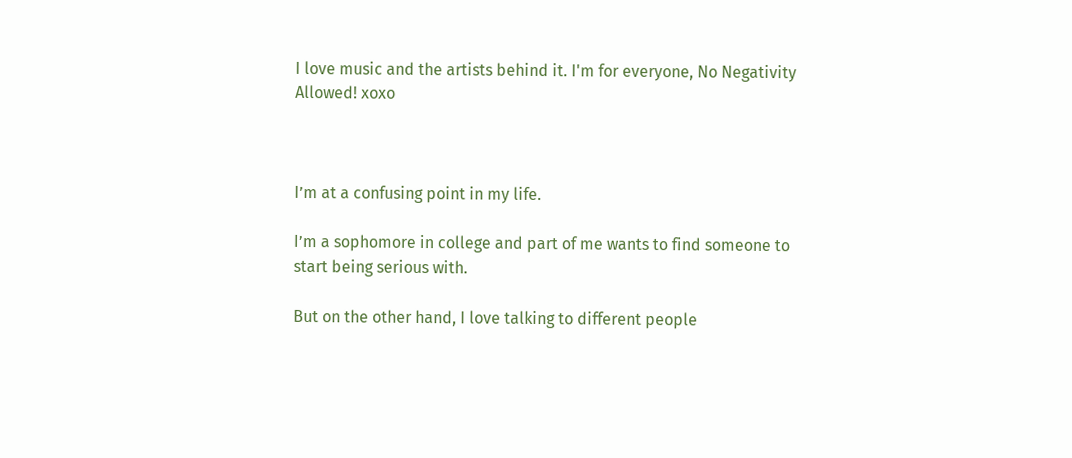I love music and the artists behind it. I'm for everyone, No Negativity Allowed! xoxo



I’m at a confusing point in my life.

I’m a sophomore in college and part of me wants to find someone to start being serious with.

But on the other hand, I love talking to different people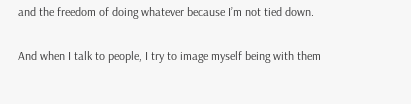and the freedom of doing whatever because I’m not tied down.

And when I talk to people, I try to image myself being with them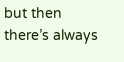but then there’s always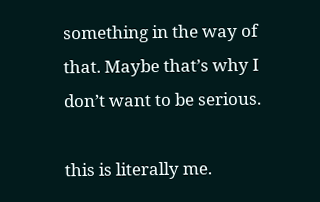something in the way of that. Maybe that’s why I don’t want to be serious.

this is literally me.